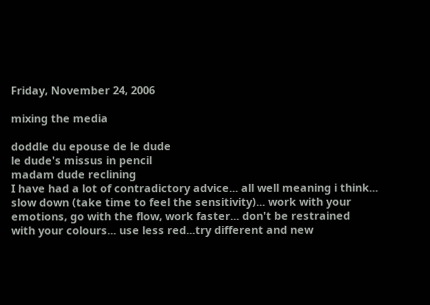Friday, November 24, 2006

mixing the media

doddle du epouse de le dude
le dude's missus in pencil
madam dude reclining
I have had a lot of contradictory advice... all well meaning i think...
slow down (take time to feel the sensitivity)... work with your
emotions, go with the flow, work faster... don't be restrained
with your colours... use less red...try different and new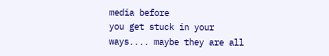media before
you get stuck in your ways.... maybe they are all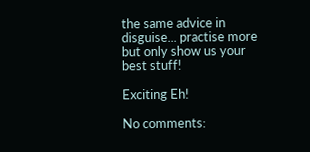the same advice in
disguise... practise more but only show us your best stuff!

Exciting Eh!

No comments: